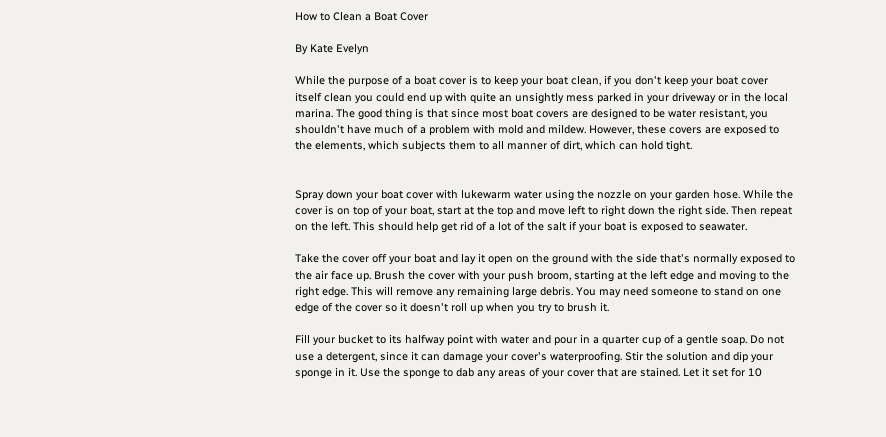How to Clean a Boat Cover

By Kate Evelyn

While the purpose of a boat cover is to keep your boat clean, if you don't keep your boat cover itself clean you could end up with quite an unsightly mess parked in your driveway or in the local marina. The good thing is that since most boat covers are designed to be water resistant, you shouldn't have much of a problem with mold and mildew. However, these covers are exposed to the elements, which subjects them to all manner of dirt, which can hold tight.


Spray down your boat cover with lukewarm water using the nozzle on your garden hose. While the cover is on top of your boat, start at the top and move left to right down the right side. Then repeat on the left. This should help get rid of a lot of the salt if your boat is exposed to seawater.

Take the cover off your boat and lay it open on the ground with the side that's normally exposed to the air face up. Brush the cover with your push broom, starting at the left edge and moving to the right edge. This will remove any remaining large debris. You may need someone to stand on one edge of the cover so it doesn't roll up when you try to brush it.

Fill your bucket to its halfway point with water and pour in a quarter cup of a gentle soap. Do not use a detergent, since it can damage your cover's waterproofing. Stir the solution and dip your sponge in it. Use the sponge to dab any areas of your cover that are stained. Let it set for 10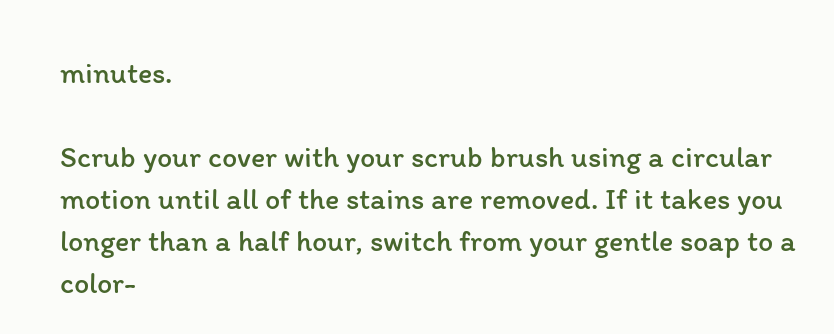minutes.

Scrub your cover with your scrub brush using a circular motion until all of the stains are removed. If it takes you longer than a half hour, switch from your gentle soap to a color-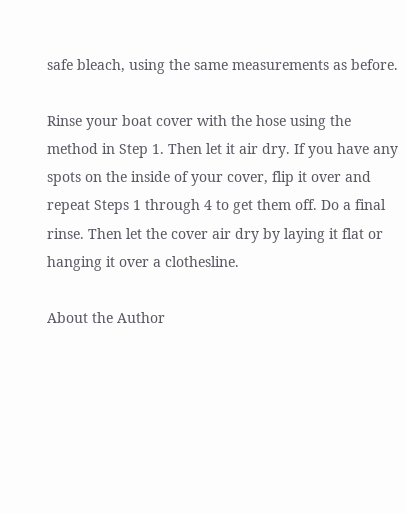safe bleach, using the same measurements as before.

Rinse your boat cover with the hose using the method in Step 1. Then let it air dry. If you have any spots on the inside of your cover, flip it over and repeat Steps 1 through 4 to get them off. Do a final rinse. Then let the cover air dry by laying it flat or hanging it over a clothesline.

About the Author